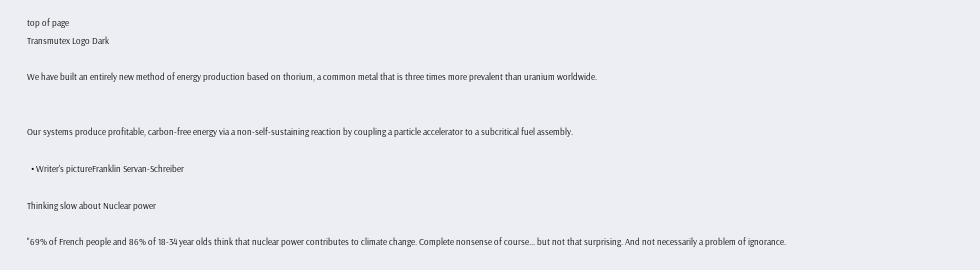top of page
Transmutex Logo Dark

We have built an entirely new method of energy production based on thorium, a common metal that is three times more prevalent than uranium worldwide.


Our systems produce profitable, carbon-free energy via a non-self-sustaining reaction by coupling a particle accelerator to a subcritical fuel assembly.

  • Writer's pictureFranklin Servan-Schreiber

Thinking slow about Nuclear power

"69% of French people and 86% of 18-34 year olds think that nuclear power contributes to climate change. Complete nonsense of course... but not that surprising. And not necessarily a problem of ignorance.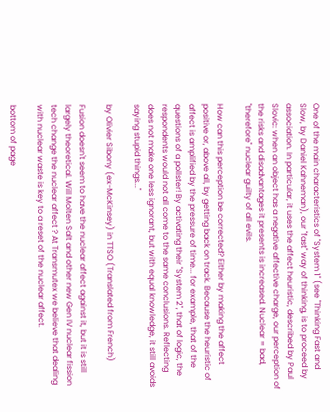One of the main characteristics of "System 1" (see "Thinking Fast and Slow, by Daniel Kahneman), our "fast" way of thinking, is to proceed by association. In particular, it uses the affect heuristic, described by Paul Slovic: when an object has a negative affective charge, our perception of the risks and disadvantages it presents is increased. Nuclear = bad, "therefore" nuclear guilty of all evils.

How can this perception be corrected? Either by making the affect positive or, above all, by getting back on track. Because the heuristic of affect is amplified by the pressure of time... for example, that of the questions of a pollster! By activating their "System 2", that of logic, the respondents would not all come to the same conclusions. Reflecting does not make one less ignorant, but with equal knowledge, it still avoids saying stupid things..."

by Olivier Sibony (ex-McKinsey) in TTSO (Translated from French)

Fusion doesn't seem to have the nuclear affect against it, but it is still largely theoretical. Will Molten Salt and other new Gen IV nuclear fission tech change the nuclear affect ? At Transmutex we believe that dealing with nuclear waste is key to a reset of the nuclear affect.

bottom of page